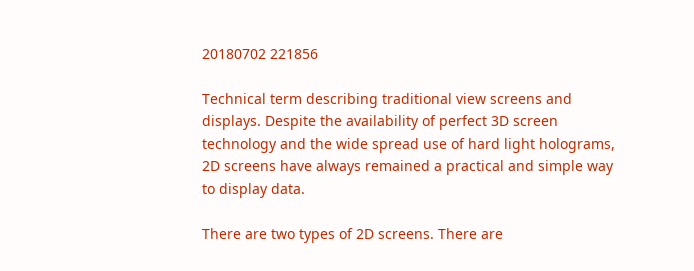20180702 221856

Technical term describing traditional view screens and displays. Despite the availability of perfect 3D screen technology and the wide spread use of hard light holograms, 2D screens have always remained a practical and simple way to display data.

There are two types of 2D screens. There are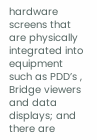hardware screens that are physically integrated into equipment such as PDD’s , Bridge viewers and data displays; and there are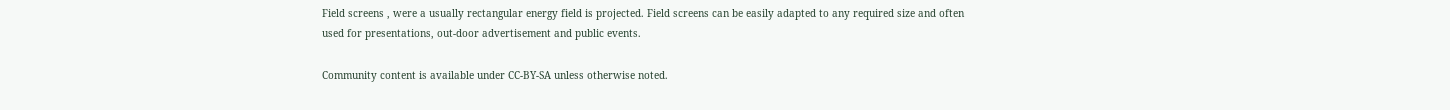Field screens , were a usually rectangular energy field is projected. Field screens can be easily adapted to any required size and often used for presentations, out-door advertisement and public events.

Community content is available under CC-BY-SA unless otherwise noted.